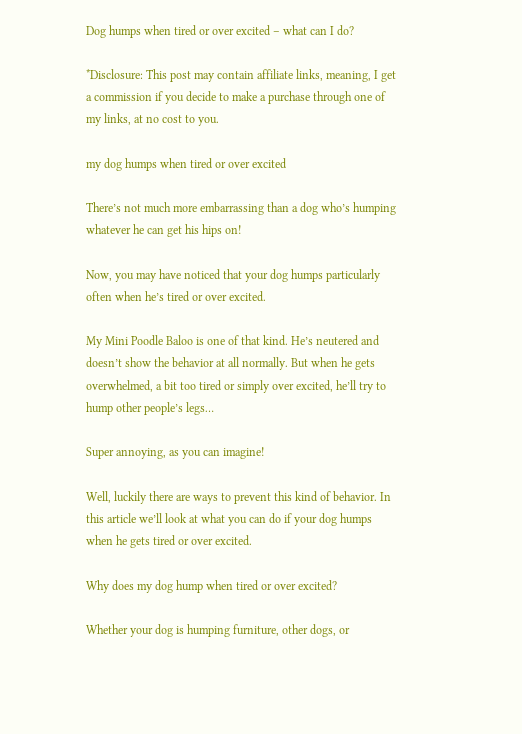Dog humps when tired or over excited – what can I do?

*Disclosure: This post may contain affiliate links, meaning, I get a commission if you decide to make a purchase through one of my links, at no cost to you.

my dog humps when tired or over excited

There’s not much more embarrassing than a dog who’s humping whatever he can get his hips on!

Now, you may have noticed that your dog humps particularly often when he’s tired or over excited.

My Mini Poodle Baloo is one of that kind. He’s neutered and doesn’t show the behavior at all normally. But when he gets overwhelmed, a bit too tired or simply over excited, he’ll try to hump other people’s legs…

Super annoying, as you can imagine!

Well, luckily there are ways to prevent this kind of behavior. In this article we’ll look at what you can do if your dog humps when he gets tired or over excited.

Why does my dog hump when tired or over excited?

Whether your dog is humping furniture, other dogs, or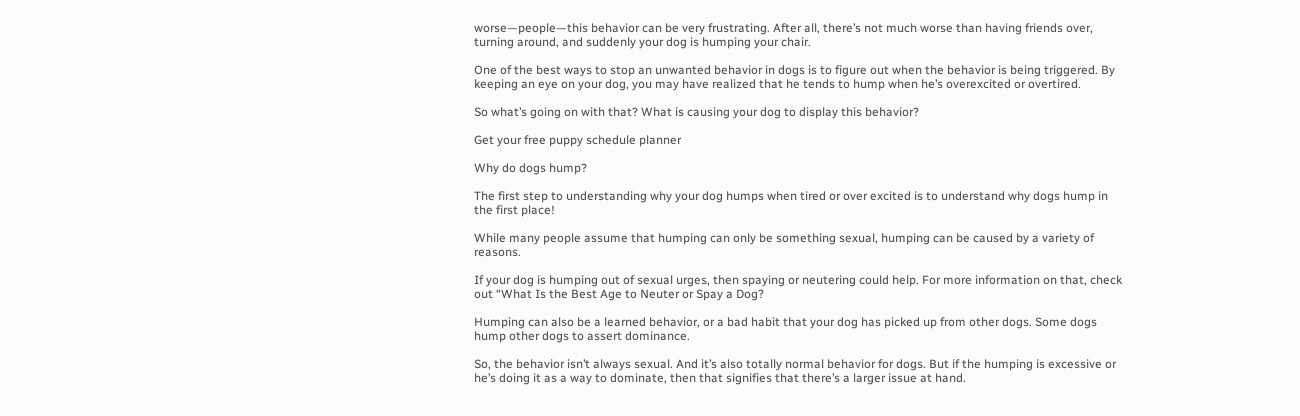worse—people—this behavior can be very frustrating. After all, there’s not much worse than having friends over, turning around, and suddenly your dog is humping your chair.

One of the best ways to stop an unwanted behavior in dogs is to figure out when the behavior is being triggered. By keeping an eye on your dog, you may have realized that he tends to hump when he’s overexcited or overtired.

So what’s going on with that? What is causing your dog to display this behavior?

Get your free puppy schedule planner

Why do dogs hump?

The first step to understanding why your dog humps when tired or over excited is to understand why dogs hump in the first place!

While many people assume that humping can only be something sexual, humping can be caused by a variety of reasons.

If your dog is humping out of sexual urges, then spaying or neutering could help. For more information on that, check out “What Is the Best Age to Neuter or Spay a Dog?

Humping can also be a learned behavior, or a bad habit that your dog has picked up from other dogs. Some dogs hump other dogs to assert dominance.

So, the behavior isn’t always sexual. And it’s also totally normal behavior for dogs. But if the humping is excessive or he’s doing it as a way to dominate, then that signifies that there’s a larger issue at hand.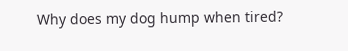Why does my dog hump when tired?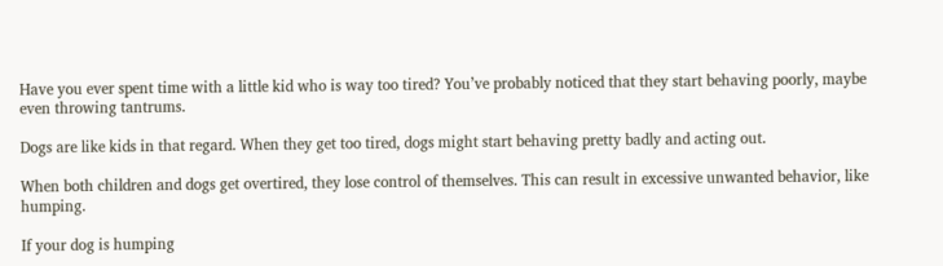Have you ever spent time with a little kid who is way too tired? You’ve probably noticed that they start behaving poorly, maybe even throwing tantrums.

Dogs are like kids in that regard. When they get too tired, dogs might start behaving pretty badly and acting out.

When both children and dogs get overtired, they lose control of themselves. This can result in excessive unwanted behavior, like humping.

If your dog is humping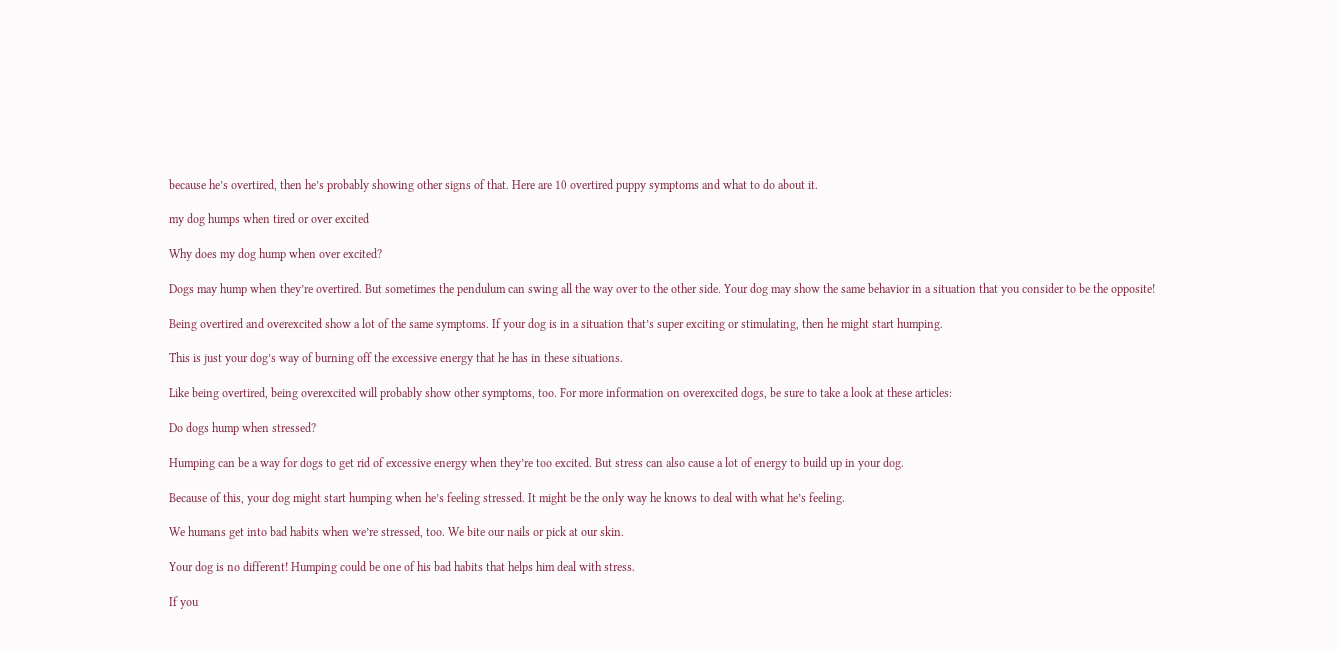because he’s overtired, then he’s probably showing other signs of that. Here are 10 overtired puppy symptoms and what to do about it.

my dog humps when tired or over excited

Why does my dog hump when over excited?

Dogs may hump when they’re overtired. But sometimes the pendulum can swing all the way over to the other side. Your dog may show the same behavior in a situation that you consider to be the opposite!

Being overtired and overexcited show a lot of the same symptoms. If your dog is in a situation that’s super exciting or stimulating, then he might start humping.

This is just your dog’s way of burning off the excessive energy that he has in these situations.

Like being overtired, being overexcited will probably show other symptoms, too. For more information on overexcited dogs, be sure to take a look at these articles:

Do dogs hump when stressed?

Humping can be a way for dogs to get rid of excessive energy when they’re too excited. But stress can also cause a lot of energy to build up in your dog.

Because of this, your dog might start humping when he’s feeling stressed. It might be the only way he knows to deal with what he’s feeling.

We humans get into bad habits when we’re stressed, too. We bite our nails or pick at our skin.

Your dog is no different! Humping could be one of his bad habits that helps him deal with stress.

If you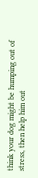think your dog might be humping out of stress, then help him out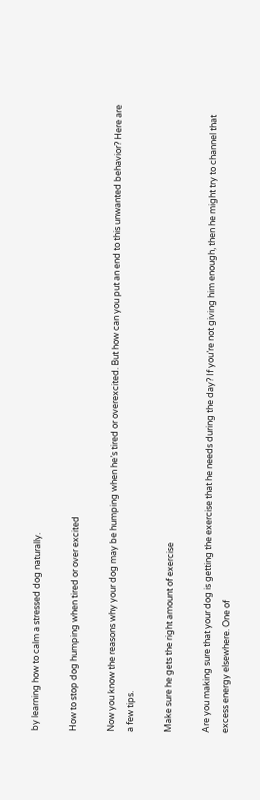by learning how to calm a stressed dog naturally.

How to stop dog humping when tired or over excited

Now you know the reasons why your dog may be humping when he’s tired or overexcited. But how can you put an end to this unwanted behavior? Here are a few tips.

Make sure he gets the right amount of exercise

Are you making sure that your dog is getting the exercise that he needs during the day? If you’re not giving him enough, then he might try to channel that excess energy elsewhere. One of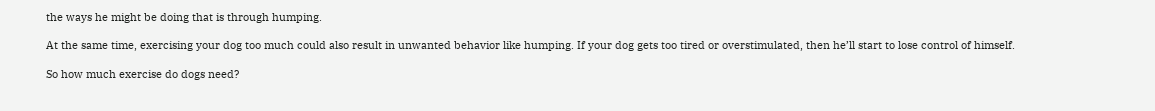the ways he might be doing that is through humping.

At the same time, exercising your dog too much could also result in unwanted behavior like humping. If your dog gets too tired or overstimulated, then he’ll start to lose control of himself.

So how much exercise do dogs need?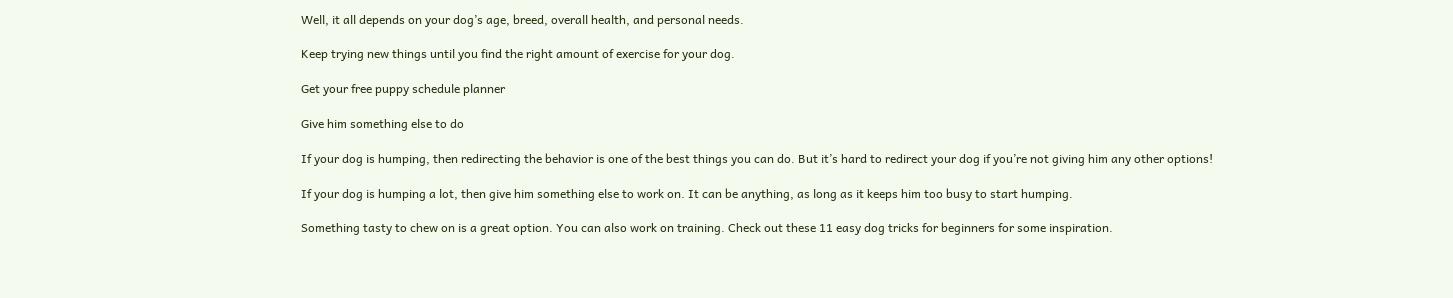Well, it all depends on your dog’s age, breed, overall health, and personal needs.

Keep trying new things until you find the right amount of exercise for your dog.

Get your free puppy schedule planner

Give him something else to do

If your dog is humping, then redirecting the behavior is one of the best things you can do. But it’s hard to redirect your dog if you’re not giving him any other options!

If your dog is humping a lot, then give him something else to work on. It can be anything, as long as it keeps him too busy to start humping.

Something tasty to chew on is a great option. You can also work on training. Check out these 11 easy dog tricks for beginners for some inspiration.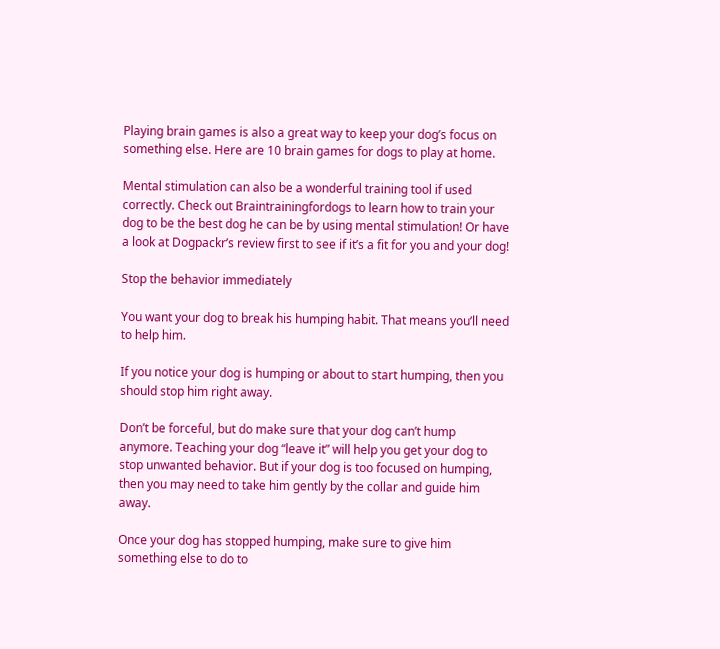Playing brain games is also a great way to keep your dog’s focus on something else. Here are 10 brain games for dogs to play at home.

Mental stimulation can also be a wonderful training tool if used correctly. Check out Braintrainingfordogs to learn how to train your dog to be the best dog he can be by using mental stimulation! Or have a look at Dogpackr’s review first to see if it’s a fit for you and your dog!

Stop the behavior immediately

You want your dog to break his humping habit. That means you’ll need to help him.

If you notice your dog is humping or about to start humping, then you should stop him right away.

Don’t be forceful, but do make sure that your dog can’t hump anymore. Teaching your dog “leave it” will help you get your dog to stop unwanted behavior. But if your dog is too focused on humping, then you may need to take him gently by the collar and guide him away.

Once your dog has stopped humping, make sure to give him something else to do to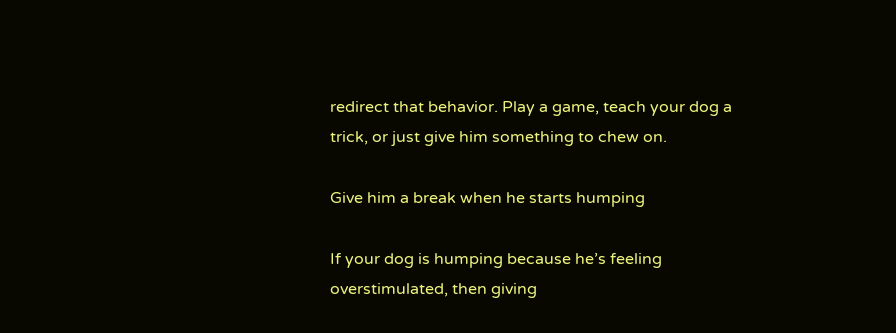redirect that behavior. Play a game, teach your dog a trick, or just give him something to chew on.

Give him a break when he starts humping

If your dog is humping because he’s feeling overstimulated, then giving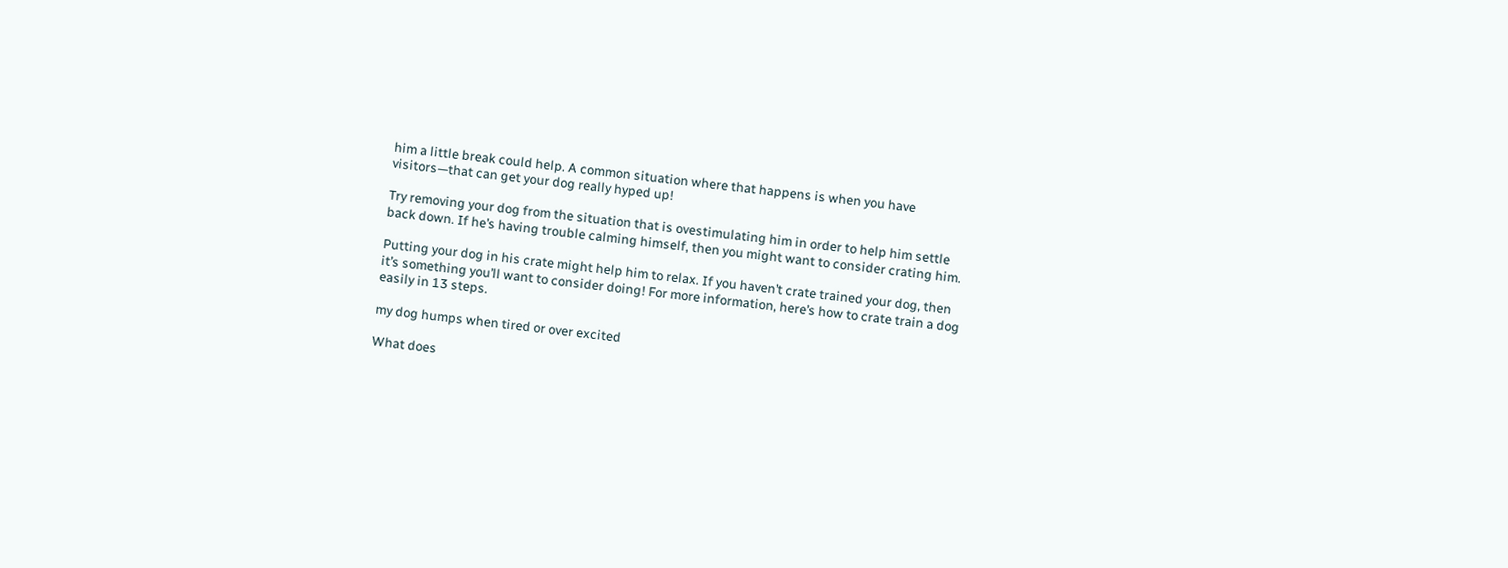him a little break could help. A common situation where that happens is when you have visitors—that can get your dog really hyped up!

Try removing your dog from the situation that is ovestimulating him in order to help him settle back down. If he’s having trouble calming himself, then you might want to consider crating him.

Putting your dog in his crate might help him to relax. If you haven’t crate trained your dog, then it’s something you’ll want to consider doing! For more information, here’s how to crate train a dog easily in 13 steps.

my dog humps when tired or over excited

What does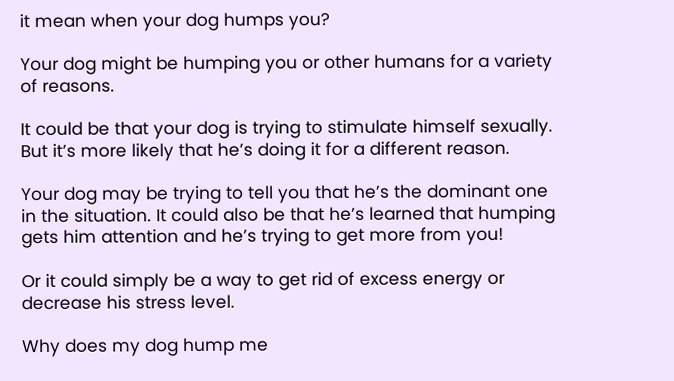it mean when your dog humps you?

Your dog might be humping you or other humans for a variety of reasons.

It could be that your dog is trying to stimulate himself sexually. But it’s more likely that he’s doing it for a different reason.

Your dog may be trying to tell you that he’s the dominant one in the situation. It could also be that he’s learned that humping gets him attention and he’s trying to get more from you!

Or it could simply be a way to get rid of excess energy or decrease his stress level.

Why does my dog hump me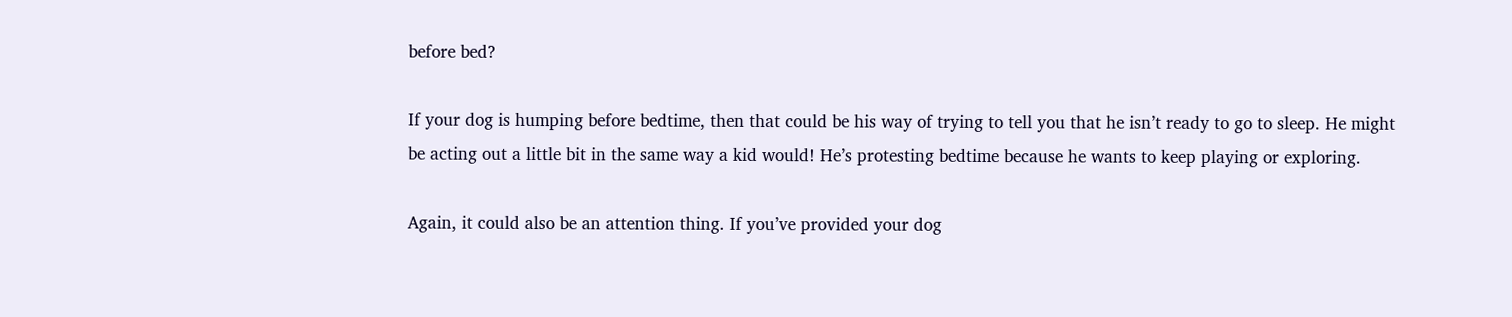before bed?

If your dog is humping before bedtime, then that could be his way of trying to tell you that he isn’t ready to go to sleep. He might be acting out a little bit in the same way a kid would! He’s protesting bedtime because he wants to keep playing or exploring.

Again, it could also be an attention thing. If you’ve provided your dog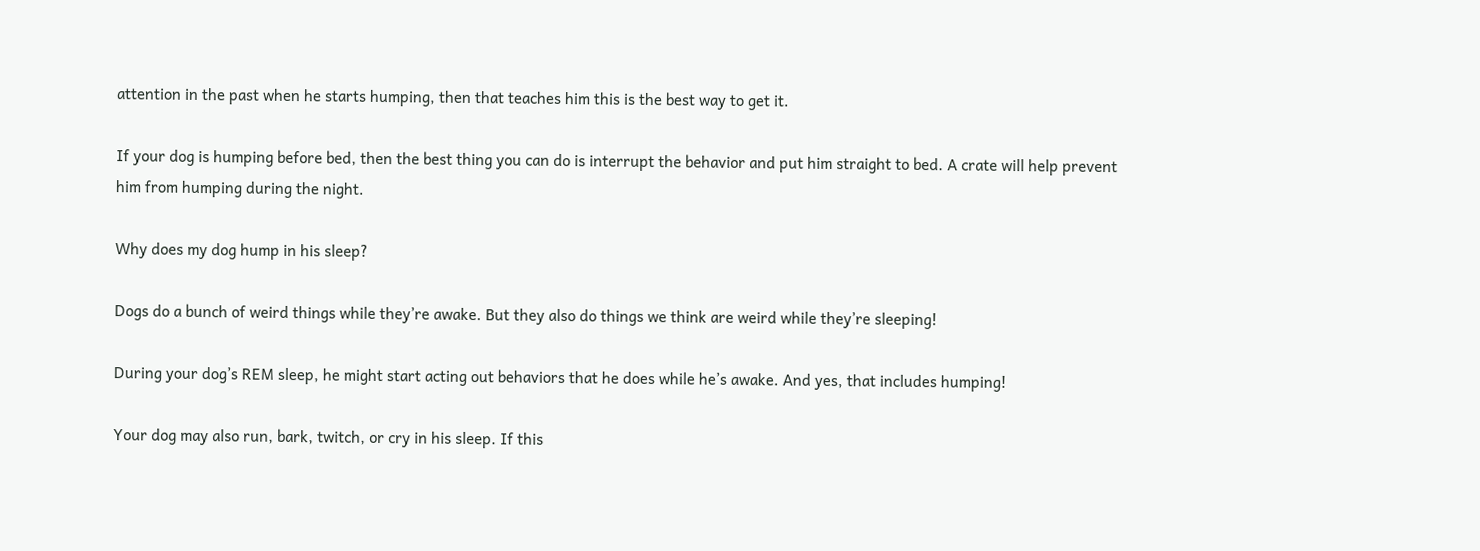attention in the past when he starts humping, then that teaches him this is the best way to get it.

If your dog is humping before bed, then the best thing you can do is interrupt the behavior and put him straight to bed. A crate will help prevent him from humping during the night.

Why does my dog hump in his sleep?

Dogs do a bunch of weird things while they’re awake. But they also do things we think are weird while they’re sleeping!

During your dog’s REM sleep, he might start acting out behaviors that he does while he’s awake. And yes, that includes humping!

Your dog may also run, bark, twitch, or cry in his sleep. If this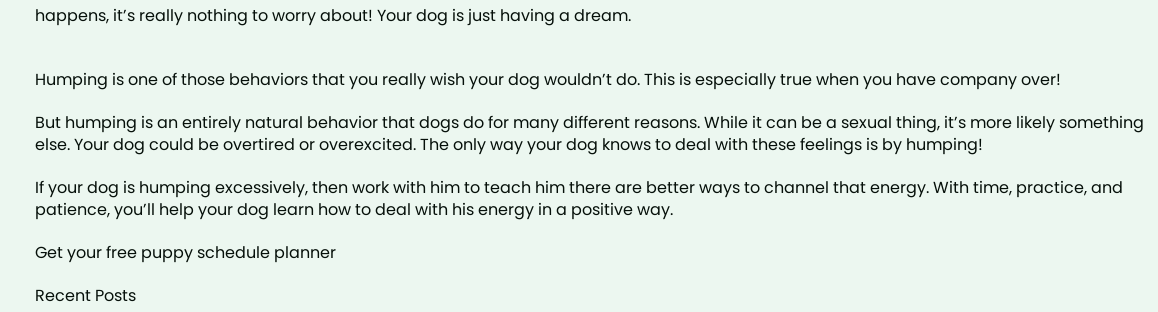happens, it’s really nothing to worry about! Your dog is just having a dream.


Humping is one of those behaviors that you really wish your dog wouldn’t do. This is especially true when you have company over!

But humping is an entirely natural behavior that dogs do for many different reasons. While it can be a sexual thing, it’s more likely something else. Your dog could be overtired or overexcited. The only way your dog knows to deal with these feelings is by humping!

If your dog is humping excessively, then work with him to teach him there are better ways to channel that energy. With time, practice, and patience, you’ll help your dog learn how to deal with his energy in a positive way.

Get your free puppy schedule planner

Recent Posts